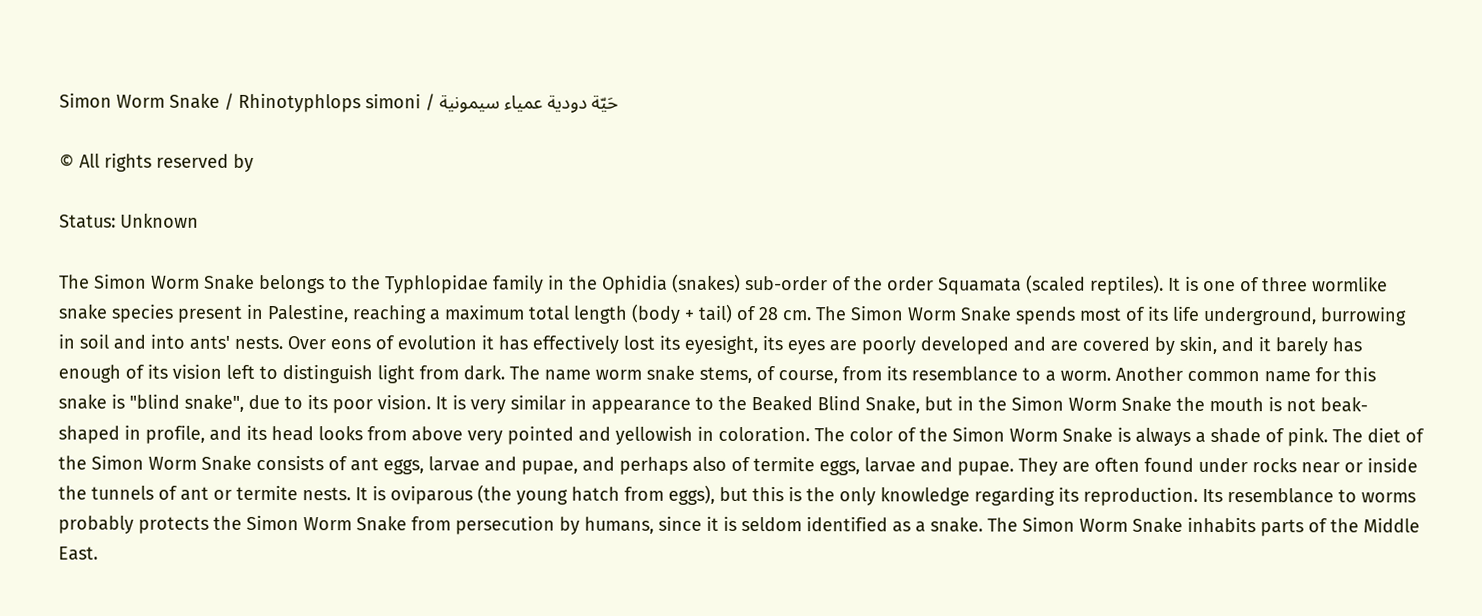Simon Worm Snake / Rhinotyphlops simoni / حَيّة دودية عمياء سيمونية

© All rights reserved by

Status: Unknown

The Simon Worm Snake belongs to the Typhlopidae family in the Ophidia (snakes) sub-order of the order Squamata (scaled reptiles). It is one of three wormlike snake species present in Palestine, reaching a maximum total length (body + tail) of 28 cm. The Simon Worm Snake spends most of its life underground, burrowing in soil and into ants' nests. Over eons of evolution it has effectively lost its eyesight, its eyes are poorly developed and are covered by skin, and it barely has enough of its vision left to distinguish light from dark. The name worm snake stems, of course, from its resemblance to a worm. Another common name for this snake is "blind snake", due to its poor vision. It is very similar in appearance to the Beaked Blind Snake, but in the Simon Worm Snake the mouth is not beak-shaped in profile, and its head looks from above very pointed and yellowish in coloration. The color of the Simon Worm Snake is always a shade of pink. The diet of the Simon Worm Snake consists of ant eggs, larvae and pupae, and perhaps also of termite eggs, larvae and pupae. They are often found under rocks near or inside the tunnels of ant or termite nests. It is oviparous (the young hatch from eggs), but this is the only knowledge regarding its reproduction. Its resemblance to worms probably protects the Simon Worm Snake from persecution by humans, since it is seldom identified as a snake. The Simon Worm Snake inhabits parts of the Middle East.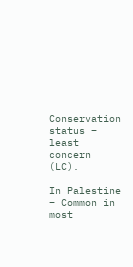Conservation status – least concern (LC).

In Palestine – Common in most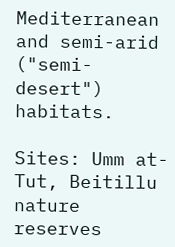Mediterranean and semi-arid ("semi-desert") habitats.

Sites: Umm at-Tut, Beitillu nature reserves